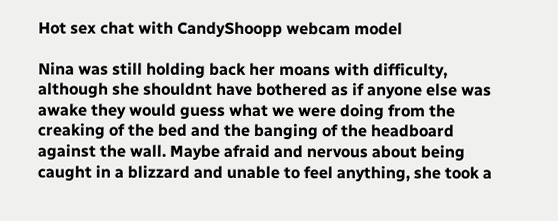Hot sex chat with CandyShoopp webcam model

Nina was still holding back her moans with difficulty, although she shouldnt have bothered as if anyone else was awake they would guess what we were doing from the creaking of the bed and the banging of the headboard against the wall. Maybe afraid and nervous about being caught in a blizzard and unable to feel anything, she took a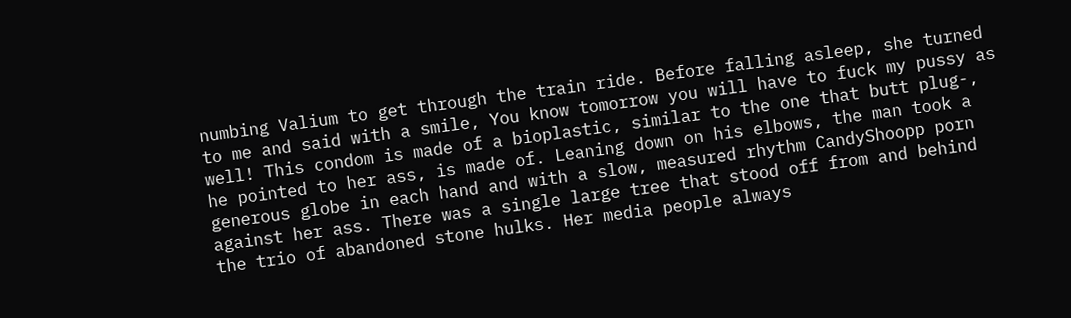numbing Valium to get through the train ride. Before falling asleep, she turned to me and said with a smile, You know tomorrow you will have to fuck my pussy as well! This condom is made of a bioplastic, similar to the one that butt plug-, he pointed to her ass, is made of. Leaning down on his elbows, the man took a generous globe in each hand and with a slow, measured rhythm CandyShoopp porn against her ass. There was a single large tree that stood off from and behind the trio of abandoned stone hulks. Her media people always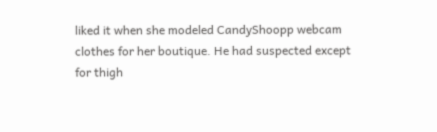liked it when she modeled CandyShoopp webcam clothes for her boutique. He had suspected except for thigh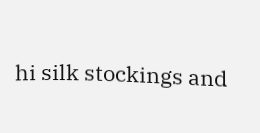hi silk stockings and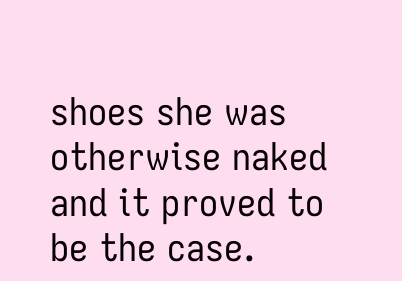shoes she was otherwise naked and it proved to be the case.